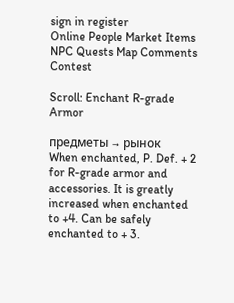sign in register
Online People Market Items NPC Quests Map Comments Contest

Scroll: Enchant R-grade Armor

предметы → рынок
When enchanted, P. Def. + 2 for R-grade armor and accessories. It is greatly increased when enchanted to +4. Can be safely enchanted to + 3.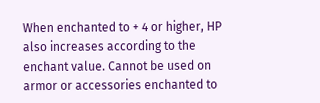When enchanted to + 4 or higher, HP also increases according to the enchant value. Cannot be used on armor or accessories enchanted to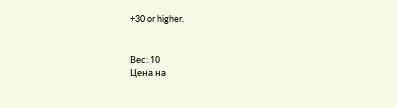+30 or higher.


Вес: 10
Цена на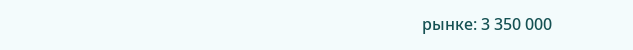рынке: 3 350 000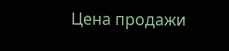Цена продажи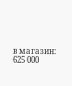в магазин: 625 000